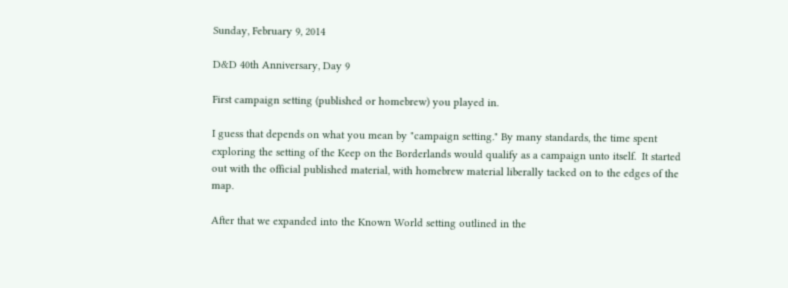Sunday, February 9, 2014

D&D 40th Anniversary, Day 9

First campaign setting (published or homebrew) you played in.

I guess that depends on what you mean by "campaign setting." By many standards, the time spent exploring the setting of the Keep on the Borderlands would qualify as a campaign unto itself.  It started out with the official published material, with homebrew material liberally tacked on to the edges of the map.

After that we expanded into the Known World setting outlined in the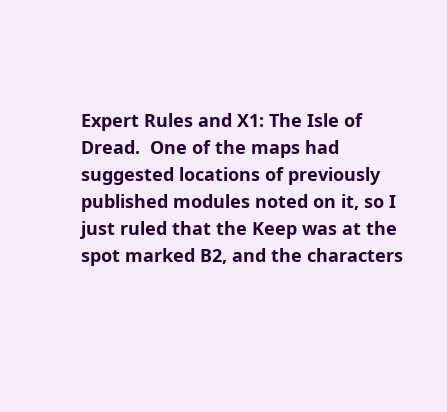Expert Rules and X1: The Isle of Dread.  One of the maps had suggested locations of previously published modules noted on it, so I just ruled that the Keep was at the spot marked B2, and the characters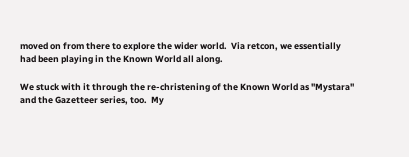moved on from there to explore the wider world.  Via retcon, we essentially had been playing in the Known World all along.

We stuck with it through the re-christening of the Known World as "Mystara" and the Gazetteer series, too.  My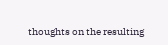thoughts on the resulting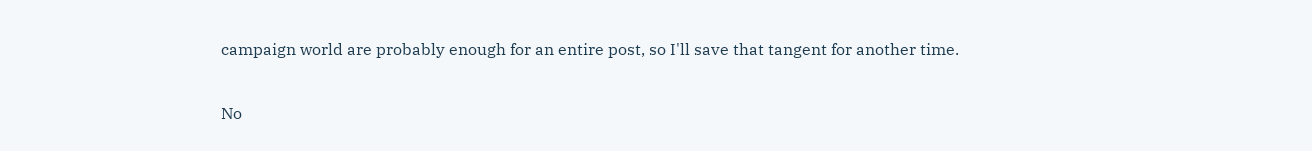campaign world are probably enough for an entire post, so I'll save that tangent for another time.

No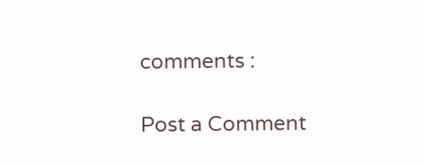comments :

Post a Comment